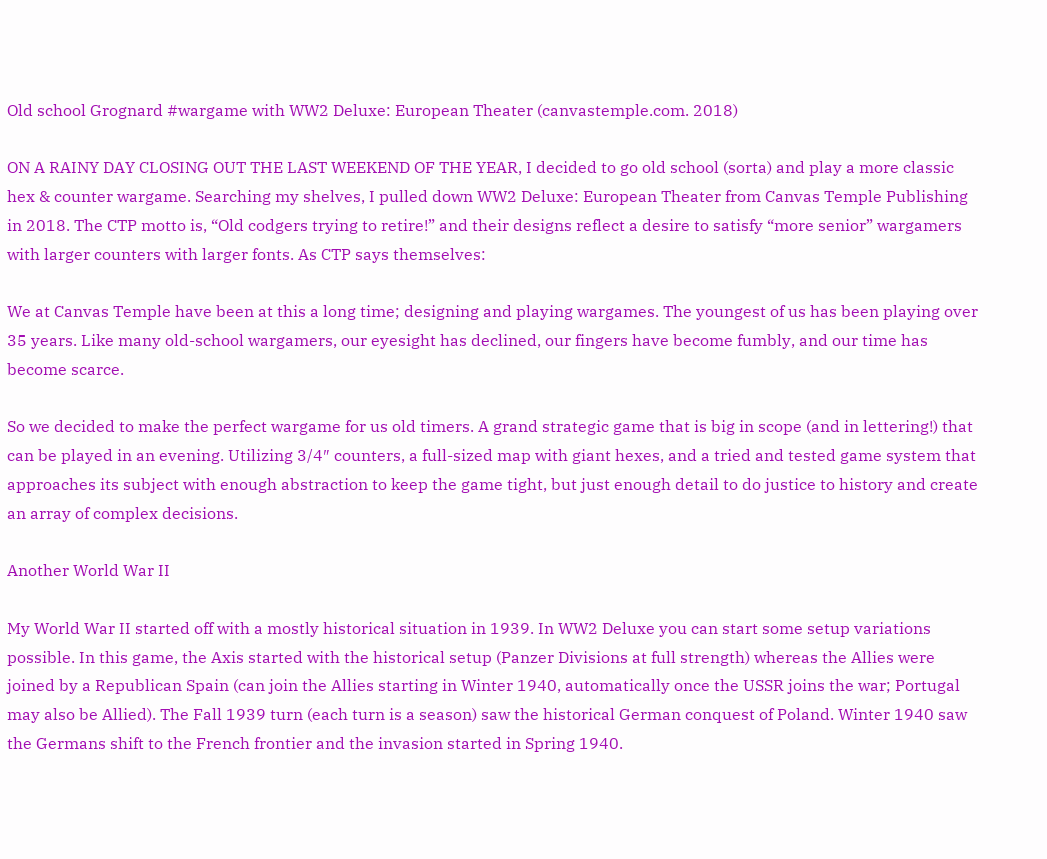Old school Grognard #wargame with WW2 Deluxe: European Theater (canvastemple.com. 2018)

ON A RAINY DAY CLOSING OUT THE LAST WEEKEND OF THE YEAR, I decided to go old school (sorta) and play a more classic hex & counter wargame. Searching my shelves, I pulled down WW2 Deluxe: European Theater from Canvas Temple Publishing in 2018. The CTP motto is, “Old codgers trying to retire!” and their designs reflect a desire to satisfy “more senior” wargamers with larger counters with larger fonts. As CTP says themselves:

We at Canvas Temple have been at this a long time; designing and playing wargames. The youngest of us has been playing over 35 years. Like many old-school wargamers, our eyesight has declined, our fingers have become fumbly, and our time has become scarce.

So we decided to make the perfect wargame for us old timers. A grand strategic game that is big in scope (and in lettering!) that can be played in an evening. Utilizing 3/4″ counters, a full-sized map with giant hexes, and a tried and tested game system that approaches its subject with enough abstraction to keep the game tight, but just enough detail to do justice to history and create an array of complex decisions.

Another World War II

My World War II started off with a mostly historical situation in 1939. In WW2 Deluxe you can start some setup variations possible. In this game, the Axis started with the historical setup (Panzer Divisions at full strength) whereas the Allies were joined by a Republican Spain (can join the Allies starting in Winter 1940, automatically once the USSR joins the war; Portugal may also be Allied). The Fall 1939 turn (each turn is a season) saw the historical German conquest of Poland. Winter 1940 saw the Germans shift to the French frontier and the invasion started in Spring 1940.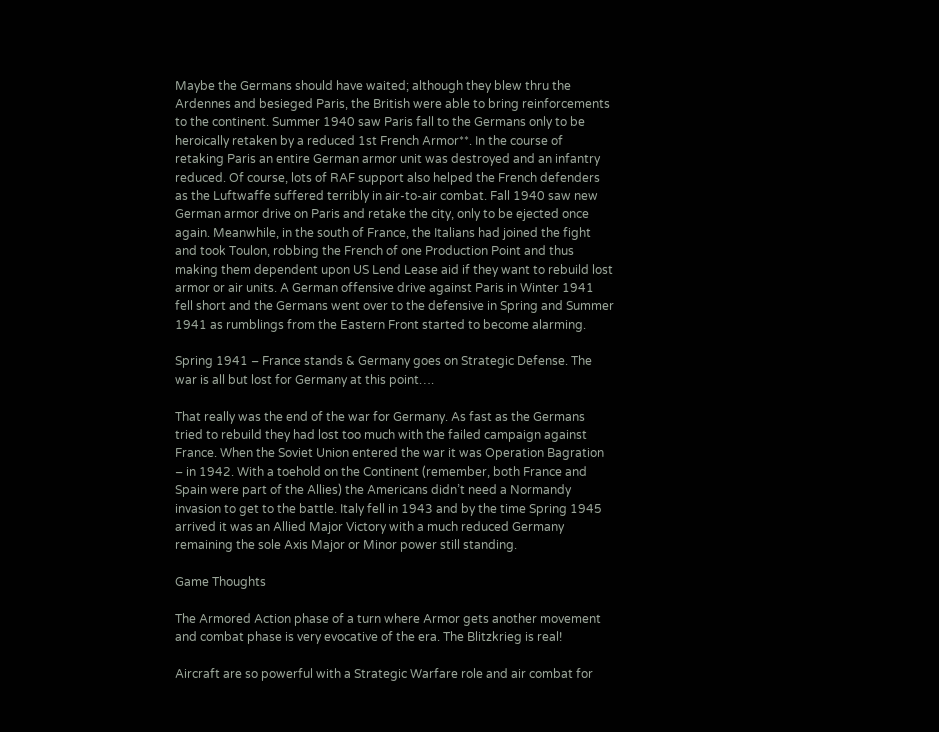Maybe the Germans should have waited; although they blew thru the Ardennes and besieged Paris, the British were able to bring reinforcements to the continent. Summer 1940 saw Paris fall to the Germans only to be heroically retaken by a reduced 1st French Armor**. In the course of retaking Paris an entire German armor unit was destroyed and an infantry reduced. Of course, lots of RAF support also helped the French defenders as the Luftwaffe suffered terribly in air-to-air combat. Fall 1940 saw new German armor drive on Paris and retake the city, only to be ejected once again. Meanwhile, in the south of France, the Italians had joined the fight and took Toulon, robbing the French of one Production Point and thus making them dependent upon US Lend Lease aid if they want to rebuild lost armor or air units. A German offensive drive against Paris in Winter 1941 fell short and the Germans went over to the defensive in Spring and Summer 1941 as rumblings from the Eastern Front started to become alarming.

Spring 1941 – France stands & Germany goes on Strategic Defense. The war is all but lost for Germany at this point….

That really was the end of the war for Germany. As fast as the Germans tried to rebuild they had lost too much with the failed campaign against France. When the Soviet Union entered the war it was Operation Bagration – in 1942. With a toehold on the Continent (remember, both France and Spain were part of the Allies) the Americans didn’t need a Normandy invasion to get to the battle. Italy fell in 1943 and by the time Spring 1945 arrived it was an Allied Major Victory with a much reduced Germany remaining the sole Axis Major or Minor power still standing.

Game Thoughts

The Armored Action phase of a turn where Armor gets another movement and combat phase is very evocative of the era. The Blitzkrieg is real!

Aircraft are so powerful with a Strategic Warfare role and air combat for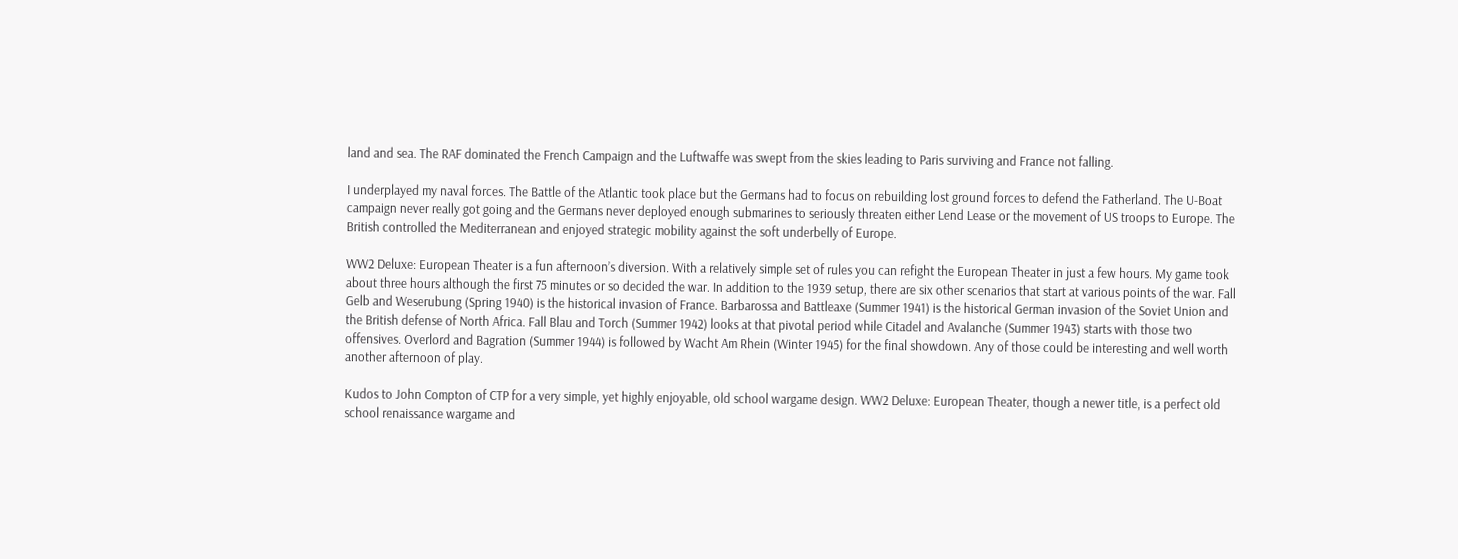land and sea. The RAF dominated the French Campaign and the Luftwaffe was swept from the skies leading to Paris surviving and France not falling.

I underplayed my naval forces. The Battle of the Atlantic took place but the Germans had to focus on rebuilding lost ground forces to defend the Fatherland. The U-Boat campaign never really got going and the Germans never deployed enough submarines to seriously threaten either Lend Lease or the movement of US troops to Europe. The British controlled the Mediterranean and enjoyed strategic mobility against the soft underbelly of Europe.

WW2 Deluxe: European Theater is a fun afternoon’s diversion. With a relatively simple set of rules you can refight the European Theater in just a few hours. My game took about three hours although the first 75 minutes or so decided the war. In addition to the 1939 setup, there are six other scenarios that start at various points of the war. Fall Gelb and Weserubung (Spring 1940) is the historical invasion of France. Barbarossa and Battleaxe (Summer 1941) is the historical German invasion of the Soviet Union and the British defense of North Africa. Fall Blau and Torch (Summer 1942) looks at that pivotal period while Citadel and Avalanche (Summer 1943) starts with those two offensives. Overlord and Bagration (Summer 1944) is followed by Wacht Am Rhein (Winter 1945) for the final showdown. Any of those could be interesting and well worth another afternoon of play.

Kudos to John Compton of CTP for a very simple, yet highly enjoyable, old school wargame design. WW2 Deluxe: European Theater, though a newer title, is a perfect old school renaissance wargame and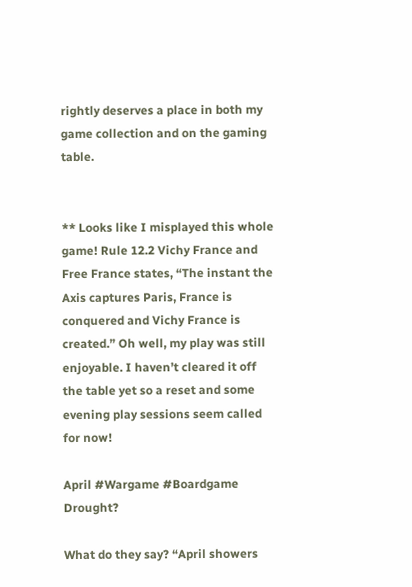rightly deserves a place in both my game collection and on the gaming table.


** Looks like I misplayed this whole game! Rule 12.2 Vichy France and Free France states, “The instant the Axis captures Paris, France is conquered and Vichy France is created.” Oh well, my play was still enjoyable. I haven’t cleared it off the table yet so a reset and some evening play sessions seem called for now!

April #Wargame #Boardgame Drought?

What do they say? “April showers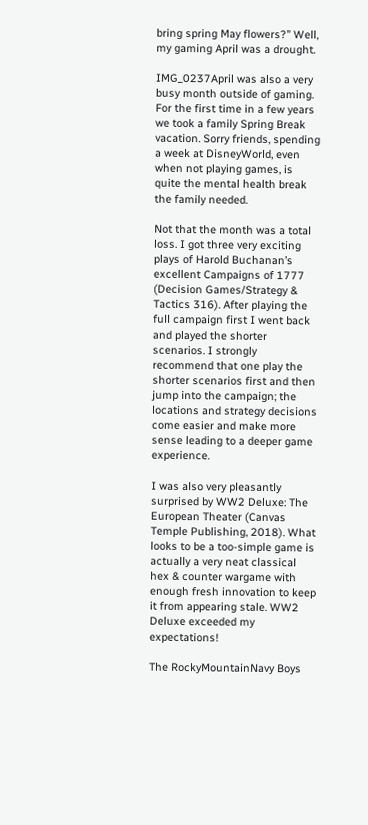bring spring May flowers?” Well, my gaming April was a drought.

IMG_0237April was also a very busy month outside of gaming. For the first time in a few years we took a family Spring Break vacation. Sorry friends, spending a week at DisneyWorld, even when not playing games, is quite the mental health break the family needed.

Not that the month was a total loss. I got three very exciting plays of Harold Buchanan’s excellent Campaigns of 1777 (Decision Games/Strategy & Tactics 316). After playing the full campaign first I went back and played the shorter scenarios. I strongly recommend that one play the shorter scenarios first and then jump into the campaign; the locations and strategy decisions come easier and make more sense leading to a deeper game experience.

I was also very pleasantly surprised by WW2 Deluxe: The European Theater (Canvas Temple Publishing, 2018). What looks to be a too-simple game is actually a very neat classical hex & counter wargame with enough fresh innovation to keep it from appearing stale. WW2 Deluxe exceeded my expectations!

The RockyMountainNavy Boys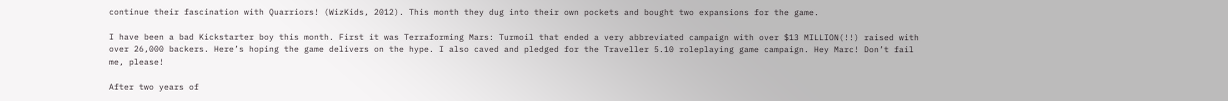continue their fascination with Quarriors! (WizKids, 2012). This month they dug into their own pockets and bought two expansions for the game.

I have been a bad Kickstarter boy this month. First it was Terraforming Mars: Turmoil that ended a very abbreviated campaign with over $13 MILLION(!!) raised with over 26,000 backers. Here’s hoping the game delivers on the hype. I also caved and pledged for the Traveller 5.10 roleplaying game campaign. Hey Marc! Don’t fail me, please!

After two years of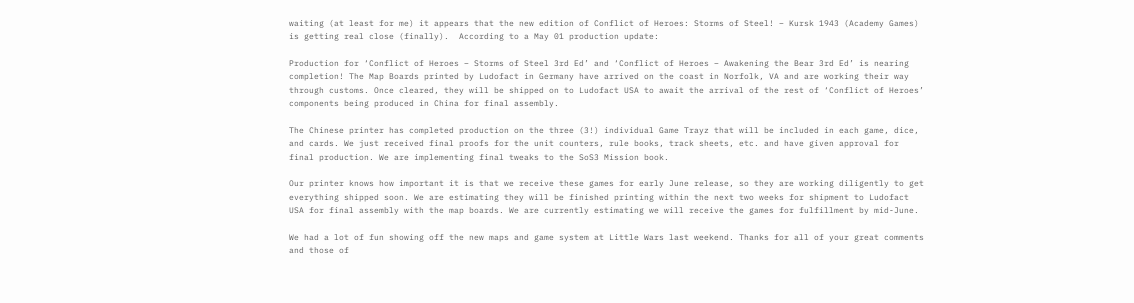waiting (at least for me) it appears that the new edition of Conflict of Heroes: Storms of Steel! – Kursk 1943 (Academy Games) is getting real close (finally).  According to a May 01 production update:

Production for ‘Conflict of Heroes – Storms of Steel 3rd Ed’ and ‘Conflict of Heroes – Awakening the Bear 3rd Ed’ is nearing completion! The Map Boards printed by Ludofact in Germany have arrived on the coast in Norfolk, VA and are working their way through customs. Once cleared, they will be shipped on to Ludofact USA to await the arrival of the rest of ‘Conflict of Heroes’ components being produced in China for final assembly.

The Chinese printer has completed production on the three (3!) individual Game Trayz that will be included in each game, dice, and cards. We just received final proofs for the unit counters, rule books, track sheets, etc. and have given approval for final production. We are implementing final tweaks to the SoS3 Mission book.

Our printer knows how important it is that we receive these games for early June release, so they are working diligently to get everything shipped soon. We are estimating they will be finished printing within the next two weeks for shipment to Ludofact USA for final assembly with the map boards. We are currently estimating we will receive the games for fulfillment by mid-June.

We had a lot of fun showing off the new maps and game system at Little Wars last weekend. Thanks for all of your great comments and those of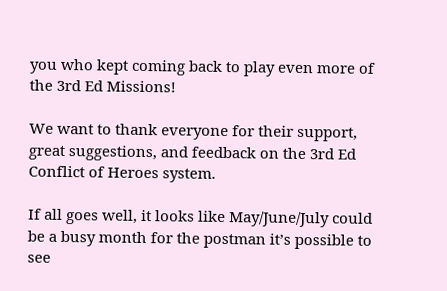you who kept coming back to play even more of the 3rd Ed Missions!

We want to thank everyone for their support, great suggestions, and feedback on the 3rd Ed Conflict of Heroes system.

If all goes well, it looks like May/June/July could be a busy month for the postman it’s possible to see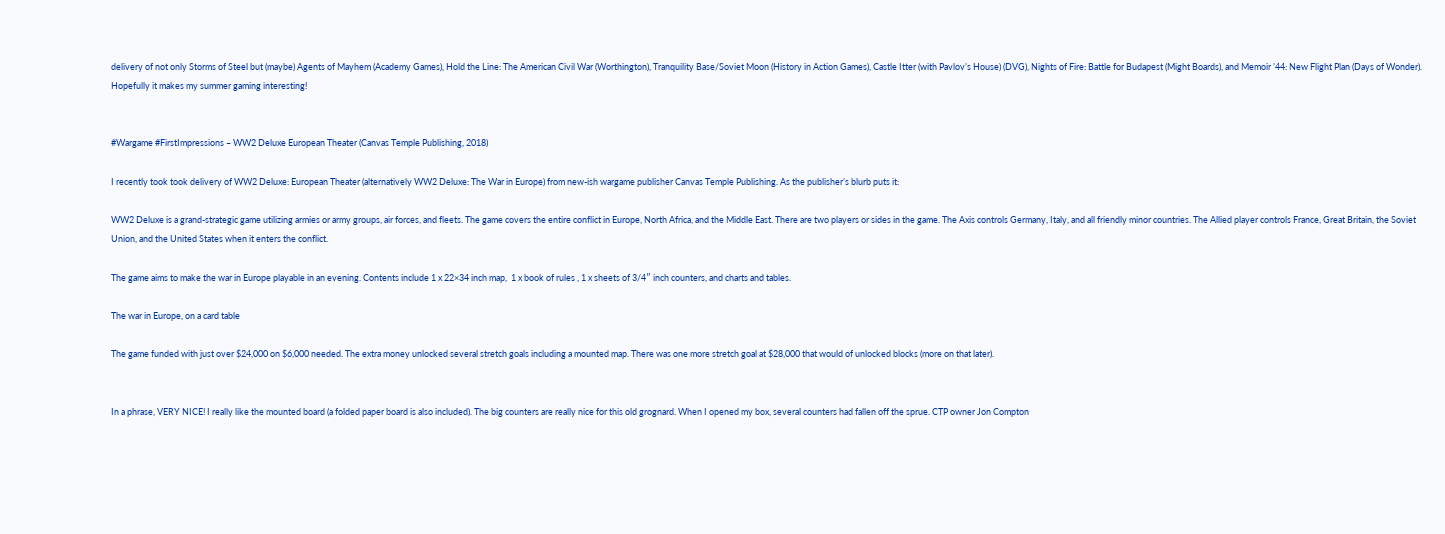delivery of not only Storms of Steel but (maybe) Agents of Mayhem (Academy Games), Hold the Line: The American Civil War (Worthington), Tranquility Base/Soviet Moon (History in Action Games), Castle Itter (with Pavlov’s House) (DVG), Nights of Fire: Battle for Budapest (Might Boards), and Memoir ’44: New Flight Plan (Days of Wonder). Hopefully it makes my summer gaming interesting!


#Wargame #FirstImpressions – WW2 Deluxe European Theater (Canvas Temple Publishing, 2018)

I recently took took delivery of WW2 Deluxe: European Theater (alternatively WW2 Deluxe: The War in Europe) from new-ish wargame publisher Canvas Temple Publishing. As the publisher’s blurb puts it:

WW2 Deluxe is a grand-strategic game utilizing armies or army groups, air forces, and fleets. The game covers the entire conflict in Europe, North Africa, and the Middle East. There are two players or sides in the game. The Axis controls Germany, Italy, and all friendly minor countries. The Allied player controls France, Great Britain, the Soviet Union, and the United States when it enters the conflict.

The game aims to make the war in Europe playable in an evening. Contents include 1 x 22×34 inch map,  1 x book of rules , 1 x sheets of 3/4″ inch counters, and charts and tables.

The war in Europe, on a card table

The game funded with just over $24,000 on $6,000 needed. The extra money unlocked several stretch goals including a mounted map. There was one more stretch goal at $28,000 that would of unlocked blocks (more on that later).


In a phrase, VERY NICE! I really like the mounted board (a folded paper board is also included). The big counters are really nice for this old grognard. When I opened my box, several counters had fallen off the sprue. CTP owner Jon Compton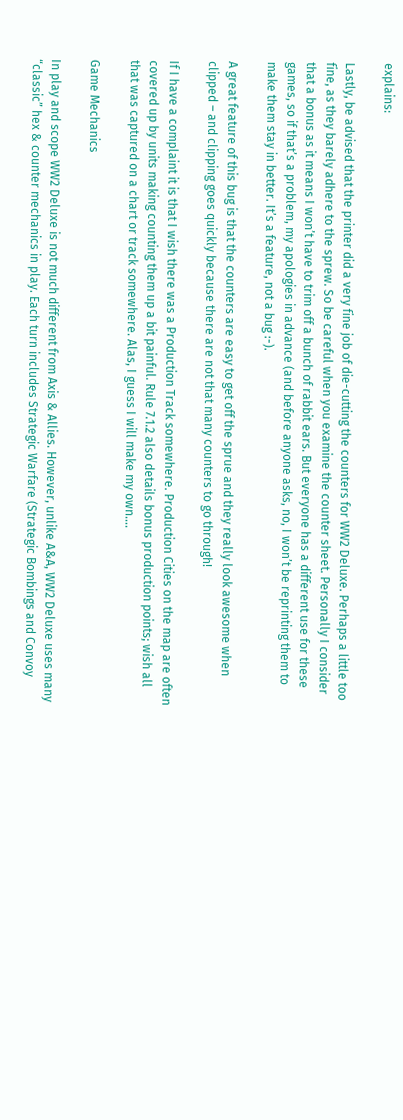explains:

Lastly, be advised that the printer did a very fine job of die-cutting the counters for WW2 Deluxe. Perhaps a little too fine, as they barely adhere to the sprew. So be careful when you examine the counter sheet. Personally I consider that a bonus as it means I won’t have to trim off a bunch of rabbit ears. But everyone has a different use for these games, so if that’s a problem, my apologies in advance (and before anyone asks, no, I won’t be reprinting them to make them stay in better. It’s a feature, not a bug :-).

A great feature of this bug is that the counters are easy to get off the sprue and they really look awesome when clipped – and clipping goes quickly because there are not that many counters to go through!

If I have a complaint it is that I wish there was a Production Track somewhere. Production Cities on the map are often covered up by units making counting them up a bit painful. Rule 7.1.2 also details bonus production points; wish all that was captured on a chart or track somewhere. Alas, I guess I will make my own….

Game Mechanics

In play and scope WW2 Deluxe is not much different from Axis & Allies. However, unlike A&A, WW2 Deluxe uses many “classic” hex & counter mechanics in play. Each turn includes Strategic Warfare (Strategic Bombings and Convoy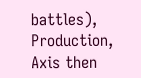battles), Production, Axis then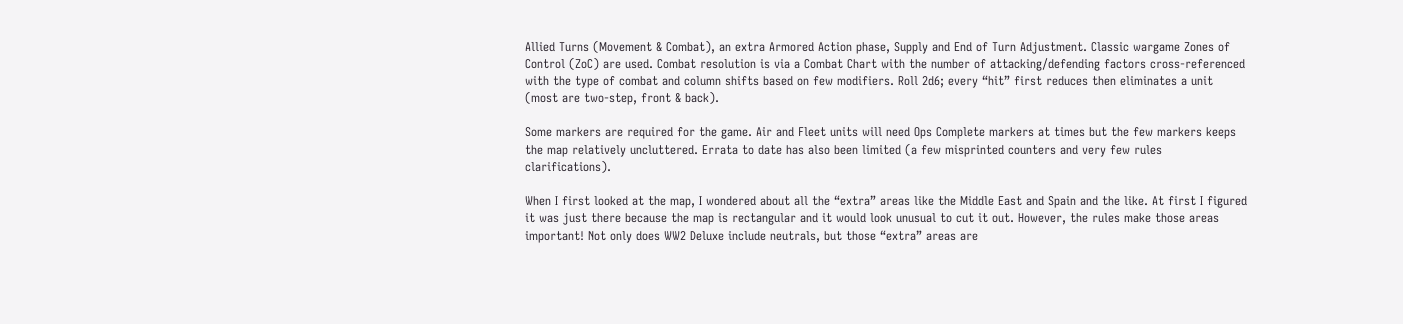Allied Turns (Movement & Combat), an extra Armored Action phase, Supply and End of Turn Adjustment. Classic wargame Zones of Control (ZoC) are used. Combat resolution is via a Combat Chart with the number of attacking/defending factors cross-referenced with the type of combat and column shifts based on few modifiers. Roll 2d6; every “hit” first reduces then eliminates a unit (most are two-step, front & back).

Some markers are required for the game. Air and Fleet units will need Ops Complete markers at times but the few markers keeps the map relatively uncluttered. Errata to date has also been limited (a few misprinted counters and very few rules clarifications).

When I first looked at the map, I wondered about all the “extra” areas like the Middle East and Spain and the like. At first I figured it was just there because the map is rectangular and it would look unusual to cut it out. However, the rules make those areas important! Not only does WW2 Deluxe include neutrals, but those “extra” areas are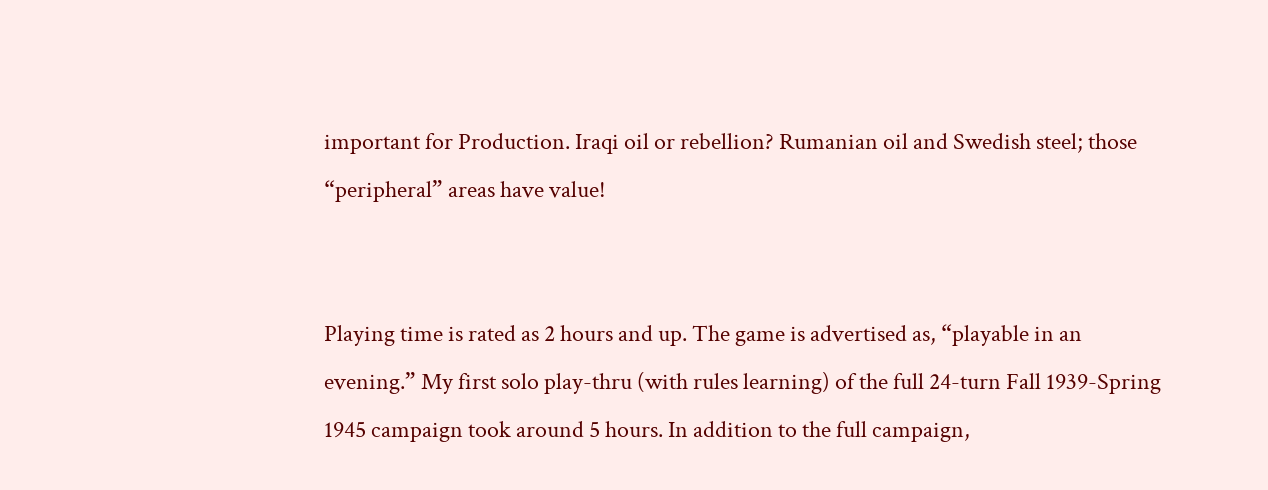important for Production. Iraqi oil or rebellion? Rumanian oil and Swedish steel; those “peripheral” areas have value!


Playing time is rated as 2 hours and up. The game is advertised as, “playable in an evening.” My first solo play-thru (with rules learning) of the full 24-turn Fall 1939-Spring 1945 campaign took around 5 hours. In addition to the full campaign,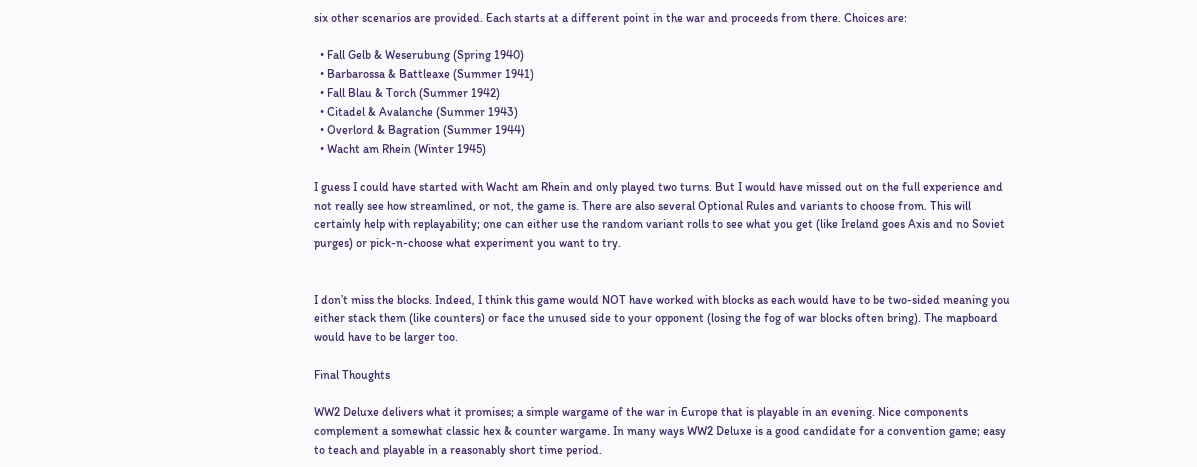six other scenarios are provided. Each starts at a different point in the war and proceeds from there. Choices are:

  • Fall Gelb & Weserubung (Spring 1940)
  • Barbarossa & Battleaxe (Summer 1941)
  • Fall Blau & Torch (Summer 1942)
  • Citadel & Avalanche (Summer 1943)
  • Overlord & Bagration (Summer 1944)
  • Wacht am Rhein (Winter 1945)

I guess I could have started with Wacht am Rhein and only played two turns. But I would have missed out on the full experience and not really see how streamlined, or not, the game is. There are also several Optional Rules and variants to choose from. This will certainly help with replayability; one can either use the random variant rolls to see what you get (like Ireland goes Axis and no Soviet purges) or pick-n-choose what experiment you want to try.


I don’t miss the blocks. Indeed, I think this game would NOT have worked with blocks as each would have to be two-sided meaning you either stack them (like counters) or face the unused side to your opponent (losing the fog of war blocks often bring). The mapboard would have to be larger too.

Final Thoughts

WW2 Deluxe delivers what it promises; a simple wargame of the war in Europe that is playable in an evening. Nice components complement a somewhat classic hex & counter wargame. In many ways WW2 Deluxe is a good candidate for a convention game; easy to teach and playable in a reasonably short time period.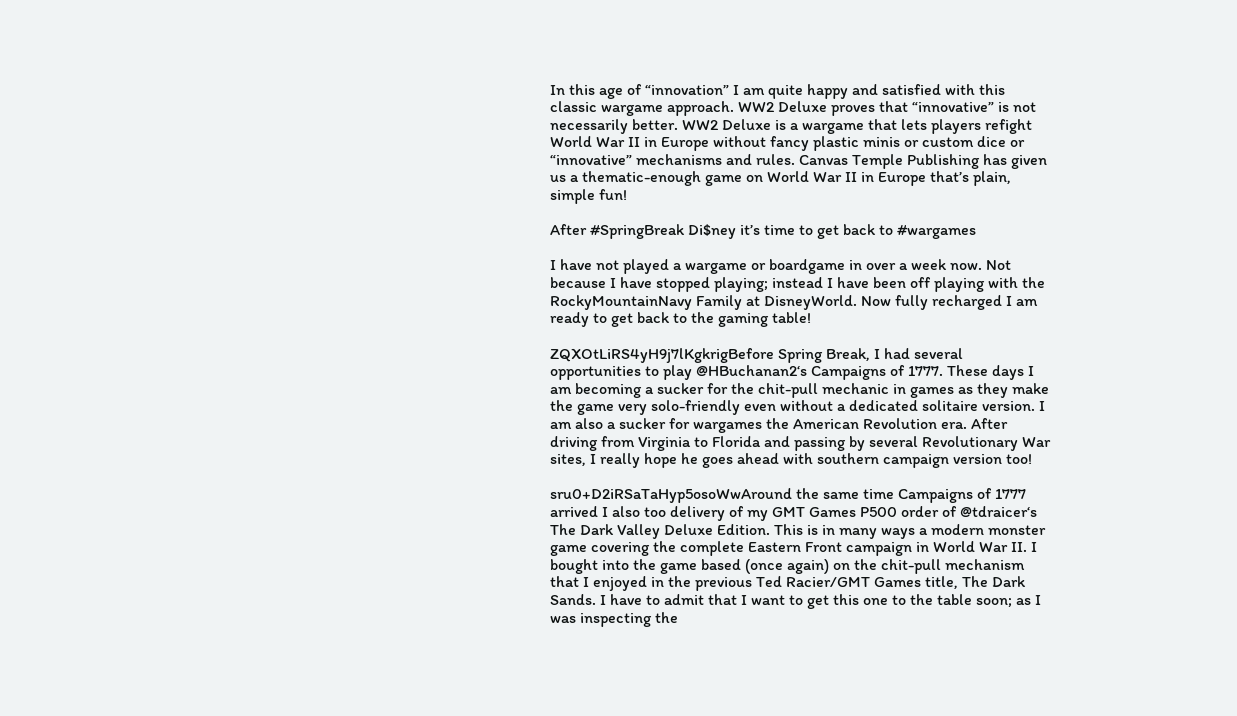In this age of “innovation” I am quite happy and satisfied with this classic wargame approach. WW2 Deluxe proves that “innovative” is not necessarily better. WW2 Deluxe is a wargame that lets players refight World War II in Europe without fancy plastic minis or custom dice or “innovative” mechanisms and rules. Canvas Temple Publishing has given us a thematic-enough game on World War II in Europe that’s plain, simple fun!

After #SpringBreak Di$ney it’s time to get back to #wargames

I have not played a wargame or boardgame in over a week now. Not because I have stopped playing; instead I have been off playing with the RockyMountainNavy Family at DisneyWorld. Now fully recharged I am ready to get back to the gaming table!

ZQXOtLiRS4yH9j7lKgkrigBefore Spring Break, I had several opportunities to play @HBuchanan2‘s Campaigns of 1777. These days I am becoming a sucker for the chit-pull mechanic in games as they make the game very solo-friendly even without a dedicated solitaire version. I am also a sucker for wargames the American Revolution era. After driving from Virginia to Florida and passing by several Revolutionary War sites, I really hope he goes ahead with southern campaign version too!

sru0+D2iRSaTaHyp5osoWwAround the same time Campaigns of 1777 arrived I also too delivery of my GMT Games P500 order of @tdraicer‘s The Dark Valley Deluxe Edition. This is in many ways a modern monster game covering the complete Eastern Front campaign in World War II. I bought into the game based (once again) on the chit-pull mechanism that I enjoyed in the previous Ted Racier/GMT Games title, The Dark Sands. I have to admit that I want to get this one to the table soon; as I was inspecting the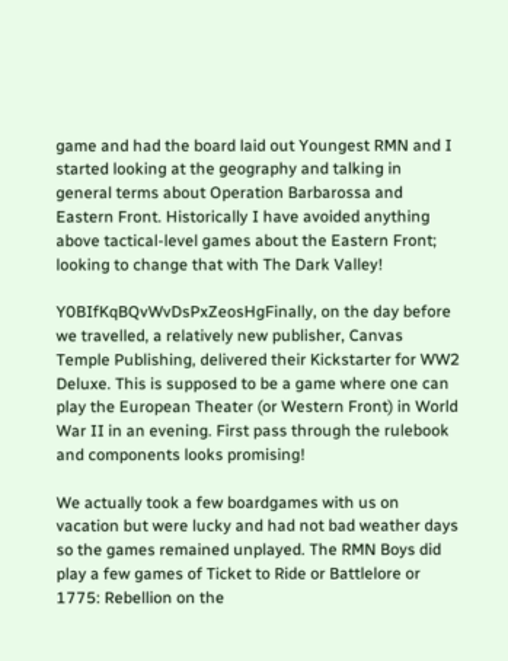game and had the board laid out Youngest RMN and I started looking at the geography and talking in general terms about Operation Barbarossa and Eastern Front. Historically I have avoided anything above tactical-level games about the Eastern Front; looking to change that with The Dark Valley!

Y0BIfKqBQvWvDsPxZeosHgFinally, on the day before we travelled, a relatively new publisher, Canvas Temple Publishing, delivered their Kickstarter for WW2 Deluxe. This is supposed to be a game where one can play the European Theater (or Western Front) in World War II in an evening. First pass through the rulebook and components looks promising!

We actually took a few boardgames with us on vacation but were lucky and had not bad weather days so the games remained unplayed. The RMN Boys did play a few games of Ticket to Ride or Battlelore or 1775: Rebellion on the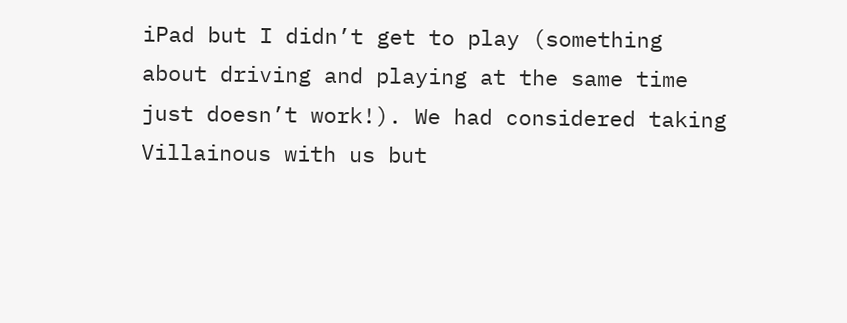iPad but I didn’t get to play (something about driving and playing at the same time just doesn’t work!). We had considered taking Villainous with us but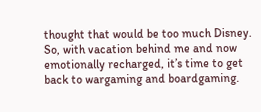thought that would be too much Disney. So, with vacation behind me and now emotionally recharged, it’s time to get back to wargaming and boardgaming.